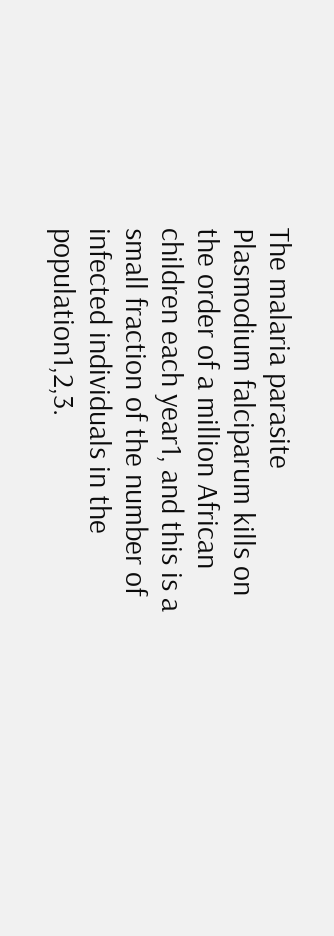The malaria parasite Plasmodium falciparum kills on the order of a million African children each year1, and this is a small fraction of the number of infected individuals in the population1,2,3.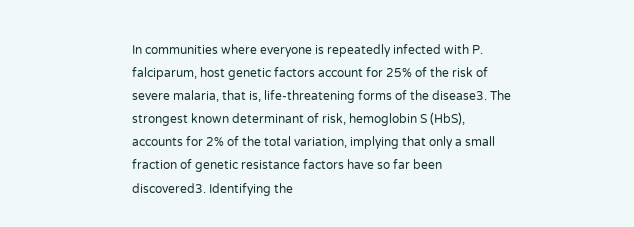In communities where everyone is repeatedly infected with P. falciparum, host genetic factors account for 25% of the risk of severe malaria, that is, life-threatening forms of the disease3. The strongest known determinant of risk, hemoglobin S (HbS), accounts for 2% of the total variation, implying that only a small fraction of genetic resistance factors have so far been discovered3. Identifying the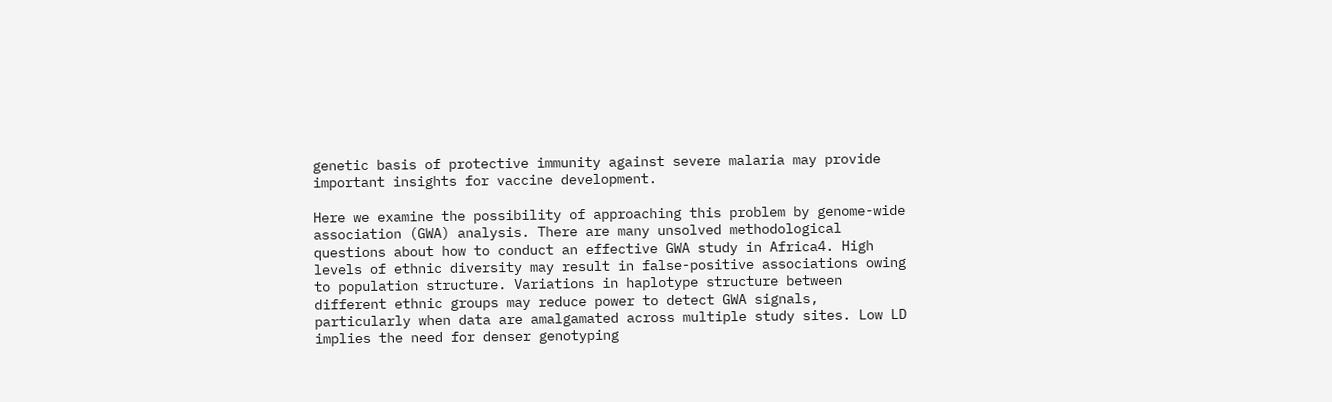genetic basis of protective immunity against severe malaria may provide important insights for vaccine development.

Here we examine the possibility of approaching this problem by genome-wide association (GWA) analysis. There are many unsolved methodological questions about how to conduct an effective GWA study in Africa4. High levels of ethnic diversity may result in false-positive associations owing to population structure. Variations in haplotype structure between different ethnic groups may reduce power to detect GWA signals, particularly when data are amalgamated across multiple study sites. Low LD implies the need for denser genotyping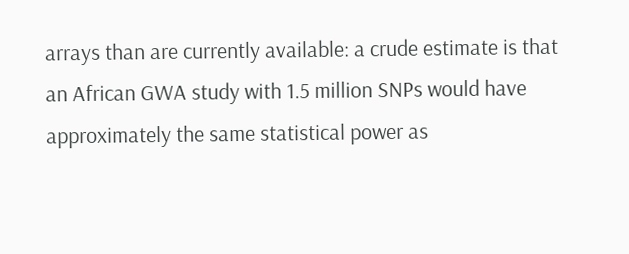arrays than are currently available: a crude estimate is that an African GWA study with 1.5 million SNPs would have approximately the same statistical power as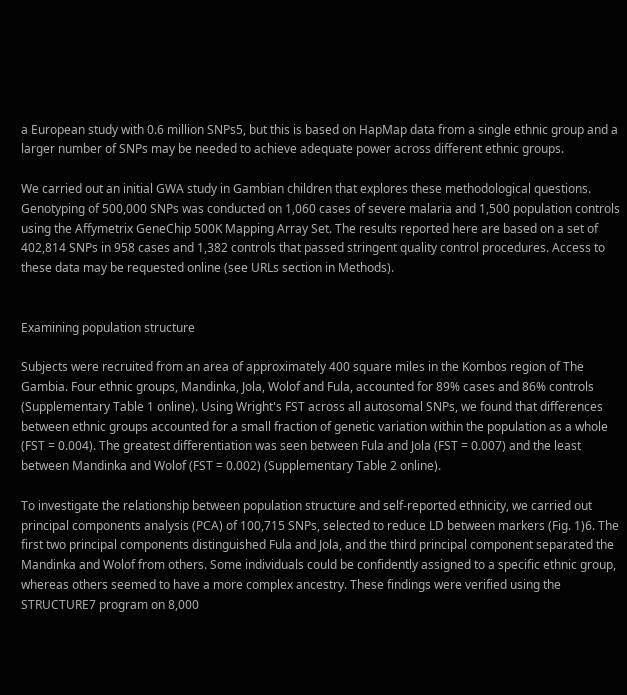a European study with 0.6 million SNPs5, but this is based on HapMap data from a single ethnic group and a larger number of SNPs may be needed to achieve adequate power across different ethnic groups.

We carried out an initial GWA study in Gambian children that explores these methodological questions. Genotyping of 500,000 SNPs was conducted on 1,060 cases of severe malaria and 1,500 population controls using the Affymetrix GeneChip 500K Mapping Array Set. The results reported here are based on a set of 402,814 SNPs in 958 cases and 1,382 controls that passed stringent quality control procedures. Access to these data may be requested online (see URLs section in Methods).


Examining population structure

Subjects were recruited from an area of approximately 400 square miles in the Kombos region of The Gambia. Four ethnic groups, Mandinka, Jola, Wolof and Fula, accounted for 89% cases and 86% controls (Supplementary Table 1 online). Using Wright's FST across all autosomal SNPs, we found that differences between ethnic groups accounted for a small fraction of genetic variation within the population as a whole (FST = 0.004). The greatest differentiation was seen between Fula and Jola (FST = 0.007) and the least between Mandinka and Wolof (FST = 0.002) (Supplementary Table 2 online).

To investigate the relationship between population structure and self-reported ethnicity, we carried out principal components analysis (PCA) of 100,715 SNPs, selected to reduce LD between markers (Fig. 1)6. The first two principal components distinguished Fula and Jola, and the third principal component separated the Mandinka and Wolof from others. Some individuals could be confidently assigned to a specific ethnic group, whereas others seemed to have a more complex ancestry. These findings were verified using the STRUCTURE7 program on 8,000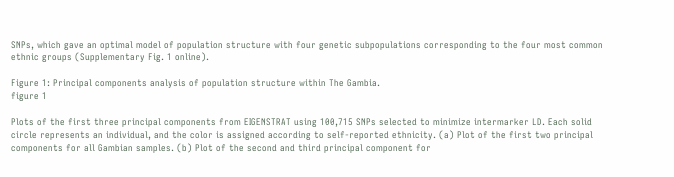SNPs, which gave an optimal model of population structure with four genetic subpopulations corresponding to the four most common ethnic groups (Supplementary Fig. 1 online).

Figure 1: Principal components analysis of population structure within The Gambia.
figure 1

Plots of the first three principal components from EIGENSTRAT using 100,715 SNPs selected to minimize intermarker LD. Each solid circle represents an individual, and the color is assigned according to self-reported ethnicity. (a) Plot of the first two principal components for all Gambian samples. (b) Plot of the second and third principal component for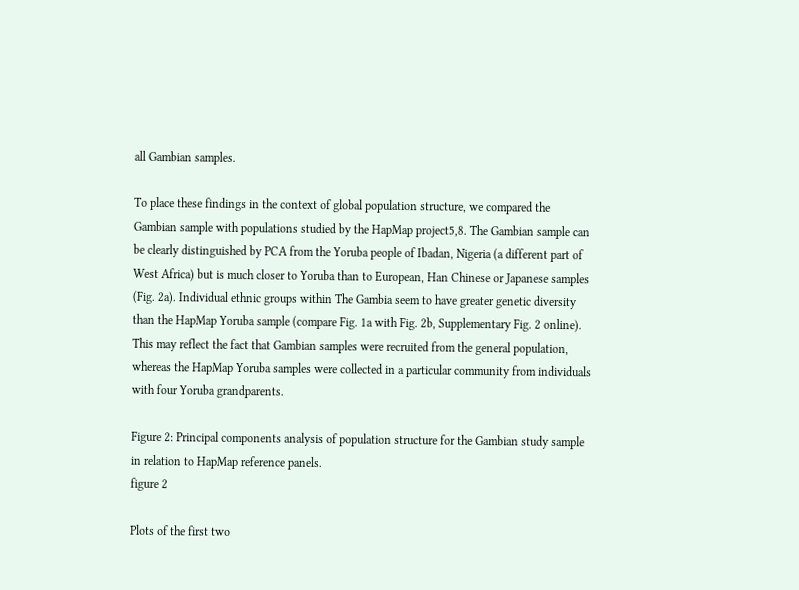all Gambian samples.

To place these findings in the context of global population structure, we compared the Gambian sample with populations studied by the HapMap project5,8. The Gambian sample can be clearly distinguished by PCA from the Yoruba people of Ibadan, Nigeria (a different part of West Africa) but is much closer to Yoruba than to European, Han Chinese or Japanese samples (Fig. 2a). Individual ethnic groups within The Gambia seem to have greater genetic diversity than the HapMap Yoruba sample (compare Fig. 1a with Fig. 2b, Supplementary Fig. 2 online). This may reflect the fact that Gambian samples were recruited from the general population, whereas the HapMap Yoruba samples were collected in a particular community from individuals with four Yoruba grandparents.

Figure 2: Principal components analysis of population structure for the Gambian study sample in relation to HapMap reference panels.
figure 2

Plots of the first two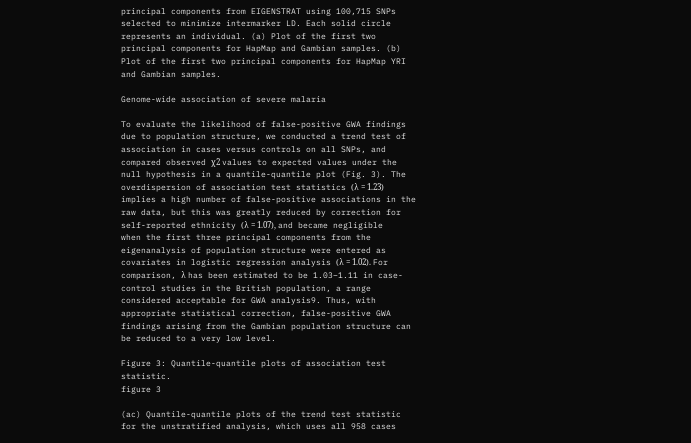principal components from EIGENSTRAT using 100,715 SNPs selected to minimize intermarker LD. Each solid circle represents an individual. (a) Plot of the first two principal components for HapMap and Gambian samples. (b) Plot of the first two principal components for HapMap YRI and Gambian samples.

Genome-wide association of severe malaria

To evaluate the likelihood of false-positive GWA findings due to population structure, we conducted a trend test of association in cases versus controls on all SNPs, and compared observed χ2 values to expected values under the null hypothesis in a quantile-quantile plot (Fig. 3). The overdispersion of association test statistics (λ = 1.23) implies a high number of false-positive associations in the raw data, but this was greatly reduced by correction for self-reported ethnicity (λ = 1.07), and became negligible when the first three principal components from the eigenanalysis of population structure were entered as covariates in logistic regression analysis (λ = 1.02). For comparison, λ has been estimated to be 1.03–1.11 in case-control studies in the British population, a range considered acceptable for GWA analysis9. Thus, with appropriate statistical correction, false-positive GWA findings arising from the Gambian population structure can be reduced to a very low level.

Figure 3: Quantile-quantile plots of association test statistic.
figure 3

(ac) Quantile-quantile plots of the trend test statistic for the unstratified analysis, which uses all 958 cases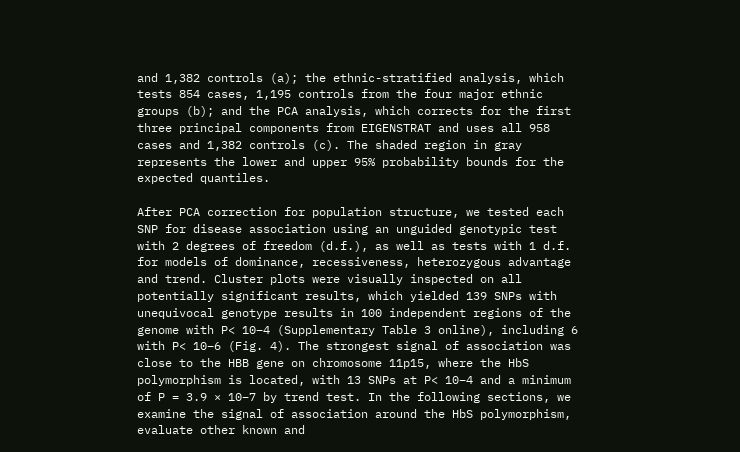and 1,382 controls (a); the ethnic-stratified analysis, which tests 854 cases, 1,195 controls from the four major ethnic groups (b); and the PCA analysis, which corrects for the first three principal components from EIGENSTRAT and uses all 958 cases and 1,382 controls (c). The shaded region in gray represents the lower and upper 95% probability bounds for the expected quantiles.

After PCA correction for population structure, we tested each SNP for disease association using an unguided genotypic test with 2 degrees of freedom (d.f.), as well as tests with 1 d.f. for models of dominance, recessiveness, heterozygous advantage and trend. Cluster plots were visually inspected on all potentially significant results, which yielded 139 SNPs with unequivocal genotype results in 100 independent regions of the genome with P< 10−4 (Supplementary Table 3 online), including 6 with P< 10−6 (Fig. 4). The strongest signal of association was close to the HBB gene on chromosome 11p15, where the HbS polymorphism is located, with 13 SNPs at P< 10−4 and a minimum of P = 3.9 × 10−7 by trend test. In the following sections, we examine the signal of association around the HbS polymorphism, evaluate other known and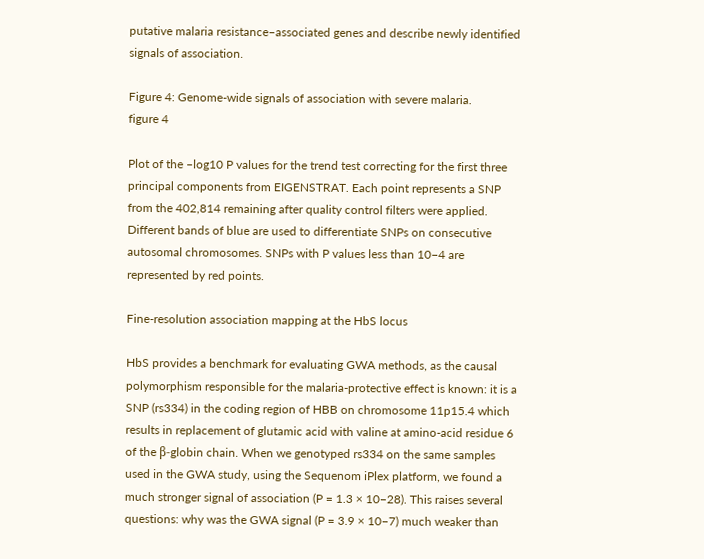putative malaria resistance–associated genes and describe newly identified signals of association.

Figure 4: Genome-wide signals of association with severe malaria.
figure 4

Plot of the –log10 P values for the trend test correcting for the first three principal components from EIGENSTRAT. Each point represents a SNP from the 402,814 remaining after quality control filters were applied. Different bands of blue are used to differentiate SNPs on consecutive autosomal chromosomes. SNPs with P values less than 10−4 are represented by red points.

Fine-resolution association mapping at the HbS locus

HbS provides a benchmark for evaluating GWA methods, as the causal polymorphism responsible for the malaria-protective effect is known: it is a SNP (rs334) in the coding region of HBB on chromosome 11p15.4 which results in replacement of glutamic acid with valine at amino-acid residue 6 of the β-globin chain. When we genotyped rs334 on the same samples used in the GWA study, using the Sequenom iPlex platform, we found a much stronger signal of association (P = 1.3 × 10−28). This raises several questions: why was the GWA signal (P = 3.9 × 10−7) much weaker than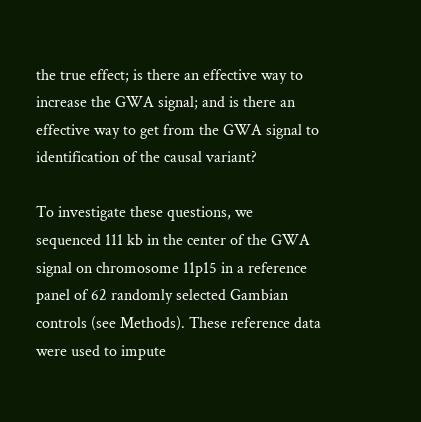the true effect; is there an effective way to increase the GWA signal; and is there an effective way to get from the GWA signal to identification of the causal variant?

To investigate these questions, we sequenced 111 kb in the center of the GWA signal on chromosome 11p15 in a reference panel of 62 randomly selected Gambian controls (see Methods). These reference data were used to impute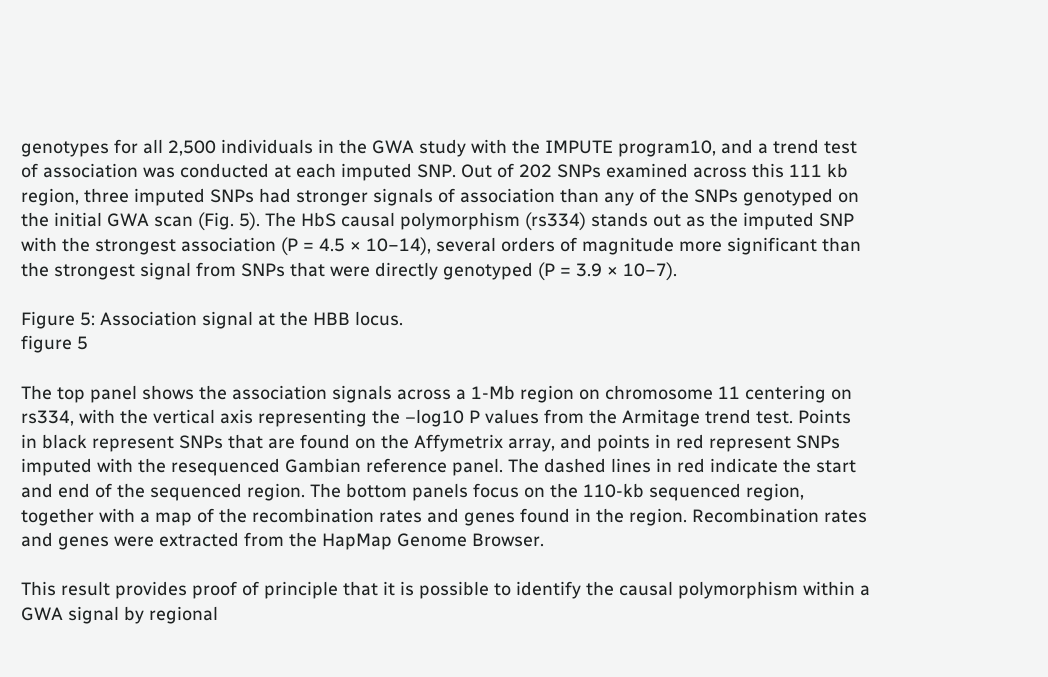genotypes for all 2,500 individuals in the GWA study with the IMPUTE program10, and a trend test of association was conducted at each imputed SNP. Out of 202 SNPs examined across this 111 kb region, three imputed SNPs had stronger signals of association than any of the SNPs genotyped on the initial GWA scan (Fig. 5). The HbS causal polymorphism (rs334) stands out as the imputed SNP with the strongest association (P = 4.5 × 10−14), several orders of magnitude more significant than the strongest signal from SNPs that were directly genotyped (P = 3.9 × 10−7).

Figure 5: Association signal at the HBB locus.
figure 5

The top panel shows the association signals across a 1-Mb region on chromosome 11 centering on rs334, with the vertical axis representing the –log10 P values from the Armitage trend test. Points in black represent SNPs that are found on the Affymetrix array, and points in red represent SNPs imputed with the resequenced Gambian reference panel. The dashed lines in red indicate the start and end of the sequenced region. The bottom panels focus on the 110-kb sequenced region, together with a map of the recombination rates and genes found in the region. Recombination rates and genes were extracted from the HapMap Genome Browser.

This result provides proof of principle that it is possible to identify the causal polymorphism within a GWA signal by regional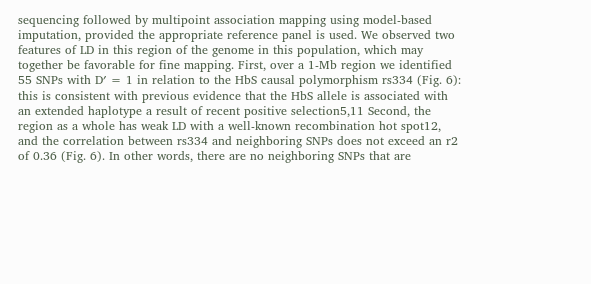sequencing followed by multipoint association mapping using model-based imputation, provided the appropriate reference panel is used. We observed two features of LD in this region of the genome in this population, which may together be favorable for fine mapping. First, over a 1-Mb region we identified 55 SNPs with D′ = 1 in relation to the HbS causal polymorphism rs334 (Fig. 6): this is consistent with previous evidence that the HbS allele is associated with an extended haplotype a result of recent positive selection5,11 Second, the region as a whole has weak LD with a well-known recombination hot spot12, and the correlation between rs334 and neighboring SNPs does not exceed an r2 of 0.36 (Fig. 6). In other words, there are no neighboring SNPs that are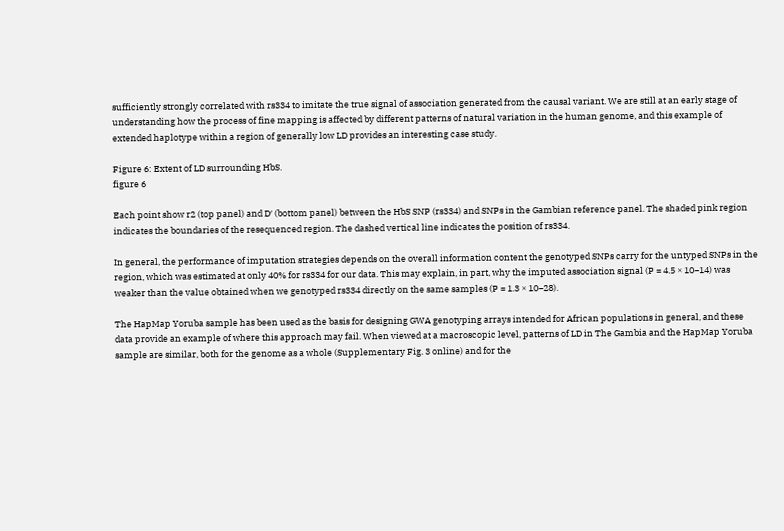sufficiently strongly correlated with rs334 to imitate the true signal of association generated from the causal variant. We are still at an early stage of understanding how the process of fine mapping is affected by different patterns of natural variation in the human genome, and this example of extended haplotype within a region of generally low LD provides an interesting case study.

Figure 6: Extent of LD surrounding HbS.
figure 6

Each point show r2 (top panel) and D′ (bottom panel) between the HbS SNP (rs334) and SNPs in the Gambian reference panel. The shaded pink region indicates the boundaries of the resequenced region. The dashed vertical line indicates the position of rs334.

In general, the performance of imputation strategies depends on the overall information content the genotyped SNPs carry for the untyped SNPs in the region, which was estimated at only 40% for rs334 for our data. This may explain, in part, why the imputed association signal (P = 4.5 × 10−14) was weaker than the value obtained when we genotyped rs334 directly on the same samples (P = 1.3 × 10−28).

The HapMap Yoruba sample has been used as the basis for designing GWA genotyping arrays intended for African populations in general, and these data provide an example of where this approach may fail. When viewed at a macroscopic level, patterns of LD in The Gambia and the HapMap Yoruba sample are similar, both for the genome as a whole (Supplementary Fig. 3 online) and for the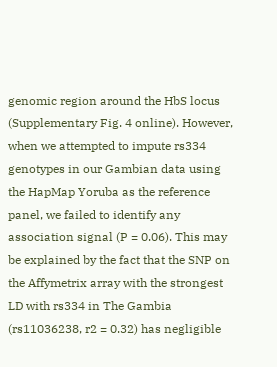genomic region around the HbS locus (Supplementary Fig. 4 online). However, when we attempted to impute rs334 genotypes in our Gambian data using the HapMap Yoruba as the reference panel, we failed to identify any association signal (P = 0.06). This may be explained by the fact that the SNP on the Affymetrix array with the strongest LD with rs334 in The Gambia (rs11036238, r2 = 0.32) has negligible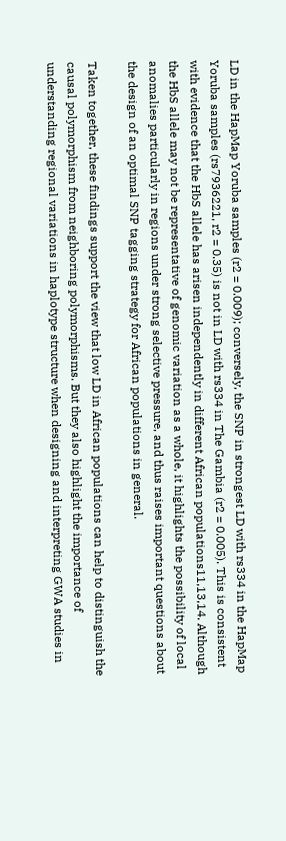LD in the HapMap Yoruba samples (r2 = 0.009); conversely, the SNP in strongest LD with rs334 in the HapMap Yoruba samples (rs7936221, r2 = 0.35) is not in LD with rs334 in The Gambia (r2 = 0.005). This is consistent with evidence that the HbS allele has arisen independently in different African populations11,13,14. Although the HbS allele may not be representative of genomic variation as a whole, it highlights the possibility of local anomalies particularly in regions under strong selective pressure, and thus raises important questions about the design of an optimal SNP tagging strategy for African populations in general.

Taken together, these findings support the view that low LD in African populations can help to distinguish the causal polymorphism from neighboring polymorphisms. But they also highlight the importance of understanding regional variations in haplotype structure when designing and interpreting GWA studies in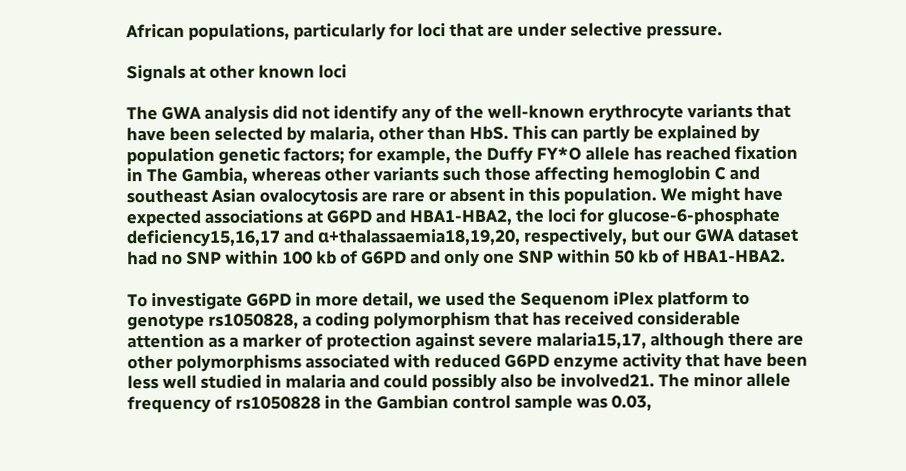African populations, particularly for loci that are under selective pressure.

Signals at other known loci

The GWA analysis did not identify any of the well-known erythrocyte variants that have been selected by malaria, other than HbS. This can partly be explained by population genetic factors; for example, the Duffy FY*O allele has reached fixation in The Gambia, whereas other variants such those affecting hemoglobin C and southeast Asian ovalocytosis are rare or absent in this population. We might have expected associations at G6PD and HBA1-HBA2, the loci for glucose-6-phosphate deficiency15,16,17 and α+thalassaemia18,19,20, respectively, but our GWA dataset had no SNP within 100 kb of G6PD and only one SNP within 50 kb of HBA1-HBA2.

To investigate G6PD in more detail, we used the Sequenom iPlex platform to genotype rs1050828, a coding polymorphism that has received considerable attention as a marker of protection against severe malaria15,17, although there are other polymorphisms associated with reduced G6PD enzyme activity that have been less well studied in malaria and could possibly also be involved21. The minor allele frequency of rs1050828 in the Gambian control sample was 0.03,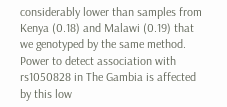considerably lower than samples from Kenya (0.18) and Malawi (0.19) that we genotyped by the same method. Power to detect association with rs1050828 in The Gambia is affected by this low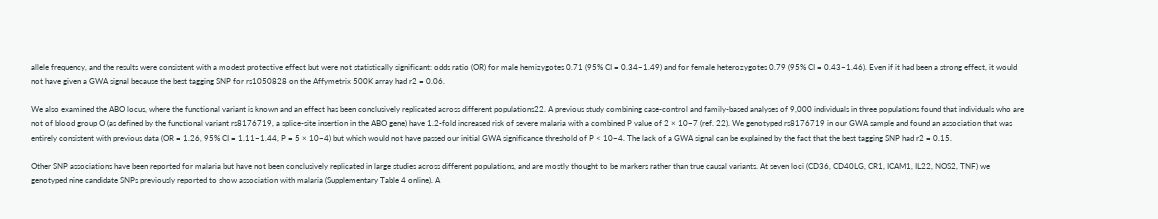allele frequency, and the results were consistent with a modest protective effect but were not statistically significant: odds ratio (OR) for male hemizygotes 0.71 (95% CI = 0.34–1.49) and for female heterozygotes 0.79 (95% CI = 0.43–1.46). Even if it had been a strong effect, it would not have given a GWA signal because the best tagging SNP for rs1050828 on the Affymetrix 500K array had r2 = 0.06.

We also examined the ABO locus, where the functional variant is known and an effect has been conclusively replicated across different populations22. A previous study combining case-control and family-based analyses of 9,000 individuals in three populations found that individuals who are not of blood group O (as defined by the functional variant rs8176719, a splice-site insertion in the ABO gene) have 1.2-fold increased risk of severe malaria with a combined P value of 2 × 10−7 (ref. 22). We genotyped rs8176719 in our GWA sample and found an association that was entirely consistent with previous data (OR = 1.26, 95% CI = 1.11–1.44, P = 5 × 10−4) but which would not have passed our initial GWA significance threshold of P < 10−4. The lack of a GWA signal can be explained by the fact that the best tagging SNP had r2 = 0.15.

Other SNP associations have been reported for malaria but have not been conclusively replicated in large studies across different populations, and are mostly thought to be markers rather than true causal variants. At seven loci (CD36, CD40LG, CR1, ICAM1, IL22, NOS2, TNF) we genotyped nine candidate SNPs previously reported to show association with malaria (Supplementary Table 4 online). A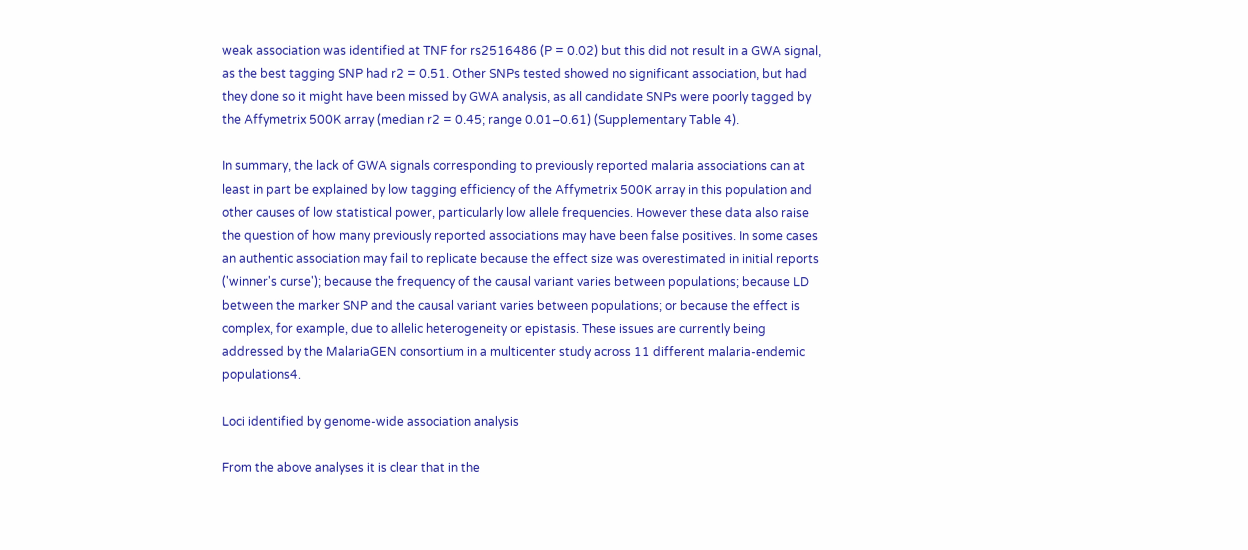weak association was identified at TNF for rs2516486 (P = 0.02) but this did not result in a GWA signal, as the best tagging SNP had r2 = 0.51. Other SNPs tested showed no significant association, but had they done so it might have been missed by GWA analysis, as all candidate SNPs were poorly tagged by the Affymetrix 500K array (median r2 = 0.45; range 0.01–0.61) (Supplementary Table 4).

In summary, the lack of GWA signals corresponding to previously reported malaria associations can at least in part be explained by low tagging efficiency of the Affymetrix 500K array in this population and other causes of low statistical power, particularly low allele frequencies. However these data also raise the question of how many previously reported associations may have been false positives. In some cases an authentic association may fail to replicate because the effect size was overestimated in initial reports ('winner's curse'); because the frequency of the causal variant varies between populations; because LD between the marker SNP and the causal variant varies between populations; or because the effect is complex, for example, due to allelic heterogeneity or epistasis. These issues are currently being addressed by the MalariaGEN consortium in a multicenter study across 11 different malaria-endemic populations4.

Loci identified by genome-wide association analysis

From the above analyses it is clear that in the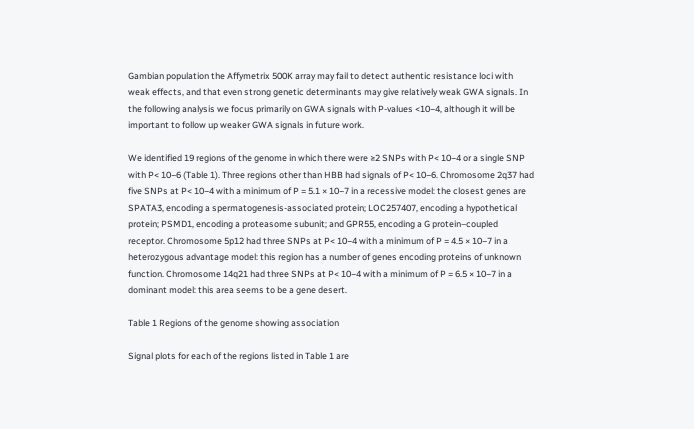Gambian population the Affymetrix 500K array may fail to detect authentic resistance loci with weak effects, and that even strong genetic determinants may give relatively weak GWA signals. In the following analysis we focus primarily on GWA signals with P-values <10−4, although it will be important to follow up weaker GWA signals in future work.

We identified 19 regions of the genome in which there were ≥2 SNPs with P< 10−4 or a single SNP with P< 10−6 (Table 1). Three regions other than HBB had signals of P< 10−6. Chromosome 2q37 had five SNPs at P< 10−4 with a minimum of P = 5.1 × 10−7 in a recessive model: the closest genes are SPATA3, encoding a spermatogenesis-associated protein; LOC257407, encoding a hypothetical protein; PSMD1, encoding a proteasome subunit; and GPR55, encoding a G protein–coupled receptor. Chromosome 5p12 had three SNPs at P< 10−4 with a minimum of P = 4.5 × 10−7 in a heterozygous advantage model: this region has a number of genes encoding proteins of unknown function. Chromosome 14q21 had three SNPs at P< 10−4 with a minimum of P = 6.5 × 10−7 in a dominant model: this area seems to be a gene desert.

Table 1 Regions of the genome showing association

Signal plots for each of the regions listed in Table 1 are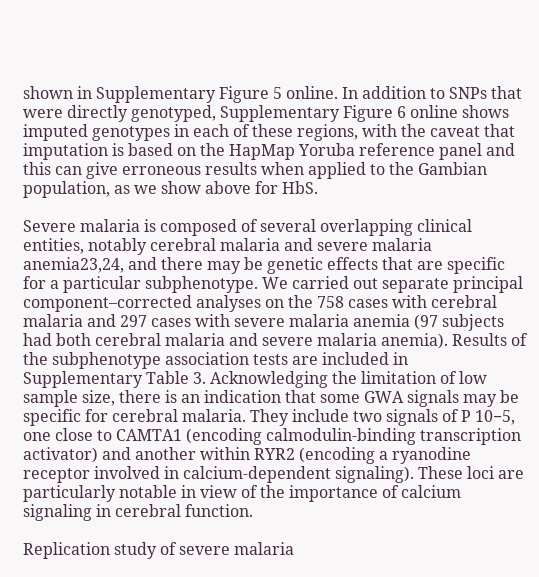shown in Supplementary Figure 5 online. In addition to SNPs that were directly genotyped, Supplementary Figure 6 online shows imputed genotypes in each of these regions, with the caveat that imputation is based on the HapMap Yoruba reference panel and this can give erroneous results when applied to the Gambian population, as we show above for HbS.

Severe malaria is composed of several overlapping clinical entities, notably cerebral malaria and severe malaria anemia23,24, and there may be genetic effects that are specific for a particular subphenotype. We carried out separate principal component–corrected analyses on the 758 cases with cerebral malaria and 297 cases with severe malaria anemia (97 subjects had both cerebral malaria and severe malaria anemia). Results of the subphenotype association tests are included in Supplementary Table 3. Acknowledging the limitation of low sample size, there is an indication that some GWA signals may be specific for cerebral malaria. They include two signals of P 10−5, one close to CAMTA1 (encoding calmodulin-binding transcription activator) and another within RYR2 (encoding a ryanodine receptor involved in calcium-dependent signaling). These loci are particularly notable in view of the importance of calcium signaling in cerebral function.

Replication study of severe malaria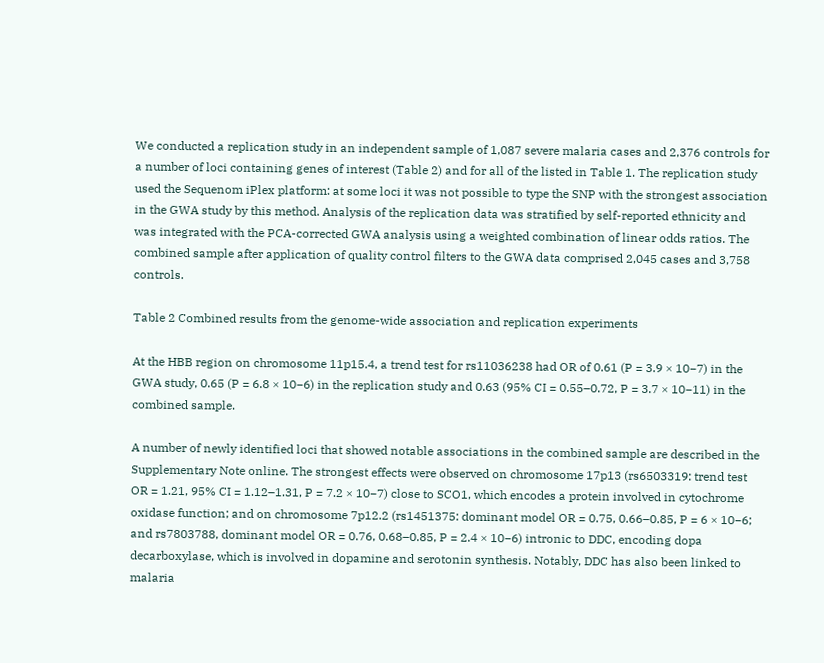We conducted a replication study in an independent sample of 1,087 severe malaria cases and 2,376 controls for a number of loci containing genes of interest (Table 2) and for all of the listed in Table 1. The replication study used the Sequenom iPlex platform: at some loci it was not possible to type the SNP with the strongest association in the GWA study by this method. Analysis of the replication data was stratified by self-reported ethnicity and was integrated with the PCA-corrected GWA analysis using a weighted combination of linear odds ratios. The combined sample after application of quality control filters to the GWA data comprised 2,045 cases and 3,758 controls.

Table 2 Combined results from the genome-wide association and replication experiments

At the HBB region on chromosome 11p15.4, a trend test for rs11036238 had OR of 0.61 (P = 3.9 × 10−7) in the GWA study, 0.65 (P = 6.8 × 10−6) in the replication study and 0.63 (95% CI = 0.55–0.72, P = 3.7 × 10−11) in the combined sample.

A number of newly identified loci that showed notable associations in the combined sample are described in the Supplementary Note online. The strongest effects were observed on chromosome 17p13 (rs6503319: trend test OR = 1.21, 95% CI = 1.12–1.31, P = 7.2 × 10−7) close to SCO1, which encodes a protein involved in cytochrome oxidase function; and on chromosome 7p12.2 (rs1451375: dominant model OR = 0.75, 0.66–0.85, P = 6 × 10−6; and rs7803788, dominant model OR = 0.76, 0.68–0.85, P = 2.4 × 10−6) intronic to DDC, encoding dopa decarboxylase, which is involved in dopamine and serotonin synthesis. Notably, DDC has also been linked to malaria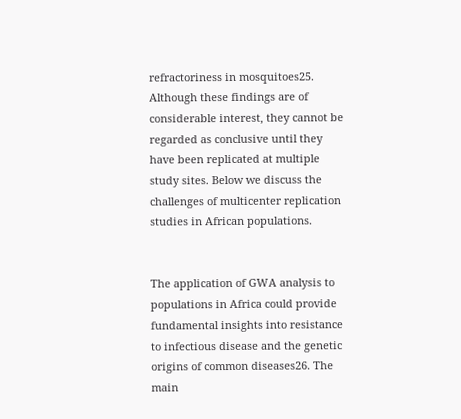refractoriness in mosquitoes25. Although these findings are of considerable interest, they cannot be regarded as conclusive until they have been replicated at multiple study sites. Below we discuss the challenges of multicenter replication studies in African populations.


The application of GWA analysis to populations in Africa could provide fundamental insights into resistance to infectious disease and the genetic origins of common diseases26. The main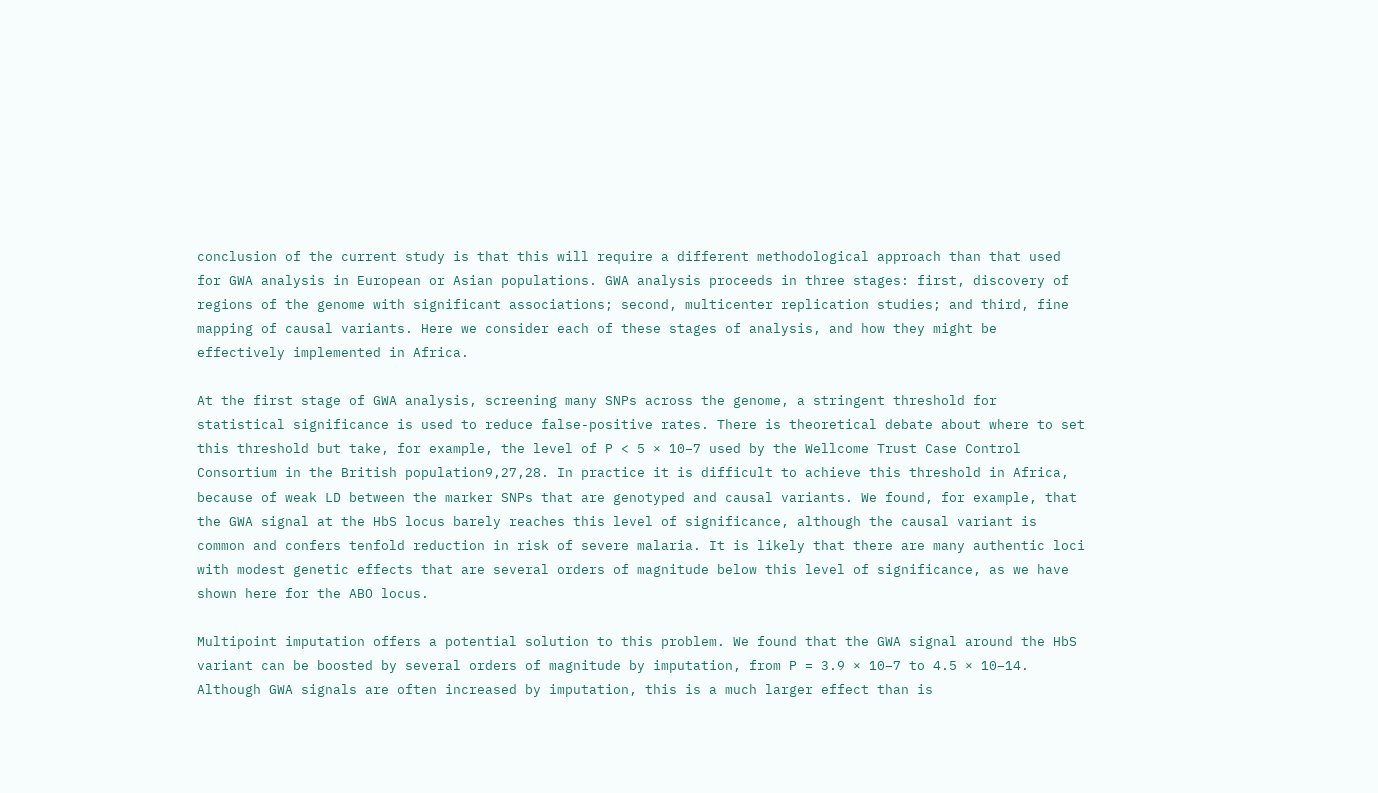conclusion of the current study is that this will require a different methodological approach than that used for GWA analysis in European or Asian populations. GWA analysis proceeds in three stages: first, discovery of regions of the genome with significant associations; second, multicenter replication studies; and third, fine mapping of causal variants. Here we consider each of these stages of analysis, and how they might be effectively implemented in Africa.

At the first stage of GWA analysis, screening many SNPs across the genome, a stringent threshold for statistical significance is used to reduce false-positive rates. There is theoretical debate about where to set this threshold but take, for example, the level of P < 5 × 10−7 used by the Wellcome Trust Case Control Consortium in the British population9,27,28. In practice it is difficult to achieve this threshold in Africa, because of weak LD between the marker SNPs that are genotyped and causal variants. We found, for example, that the GWA signal at the HbS locus barely reaches this level of significance, although the causal variant is common and confers tenfold reduction in risk of severe malaria. It is likely that there are many authentic loci with modest genetic effects that are several orders of magnitude below this level of significance, as we have shown here for the ABO locus.

Multipoint imputation offers a potential solution to this problem. We found that the GWA signal around the HbS variant can be boosted by several orders of magnitude by imputation, from P = 3.9 × 10−7 to 4.5 × 10−14. Although GWA signals are often increased by imputation, this is a much larger effect than is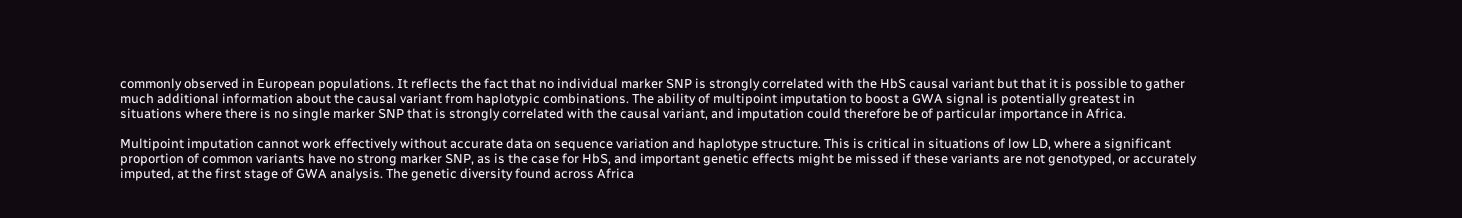commonly observed in European populations. It reflects the fact that no individual marker SNP is strongly correlated with the HbS causal variant but that it is possible to gather much additional information about the causal variant from haplotypic combinations. The ability of multipoint imputation to boost a GWA signal is potentially greatest in situations where there is no single marker SNP that is strongly correlated with the causal variant, and imputation could therefore be of particular importance in Africa.

Multipoint imputation cannot work effectively without accurate data on sequence variation and haplotype structure. This is critical in situations of low LD, where a significant proportion of common variants have no strong marker SNP, as is the case for HbS, and important genetic effects might be missed if these variants are not genotyped, or accurately imputed, at the first stage of GWA analysis. The genetic diversity found across Africa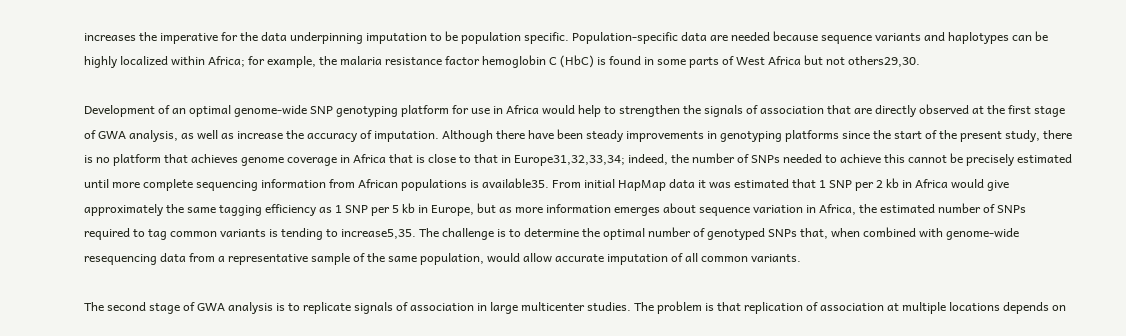increases the imperative for the data underpinning imputation to be population specific. Population-specific data are needed because sequence variants and haplotypes can be highly localized within Africa; for example, the malaria resistance factor hemoglobin C (HbC) is found in some parts of West Africa but not others29,30.

Development of an optimal genome-wide SNP genotyping platform for use in Africa would help to strengthen the signals of association that are directly observed at the first stage of GWA analysis, as well as increase the accuracy of imputation. Although there have been steady improvements in genotyping platforms since the start of the present study, there is no platform that achieves genome coverage in Africa that is close to that in Europe31,32,33,34; indeed, the number of SNPs needed to achieve this cannot be precisely estimated until more complete sequencing information from African populations is available35. From initial HapMap data it was estimated that 1 SNP per 2 kb in Africa would give approximately the same tagging efficiency as 1 SNP per 5 kb in Europe, but as more information emerges about sequence variation in Africa, the estimated number of SNPs required to tag common variants is tending to increase5,35. The challenge is to determine the optimal number of genotyped SNPs that, when combined with genome-wide resequencing data from a representative sample of the same population, would allow accurate imputation of all common variants.

The second stage of GWA analysis is to replicate signals of association in large multicenter studies. The problem is that replication of association at multiple locations depends on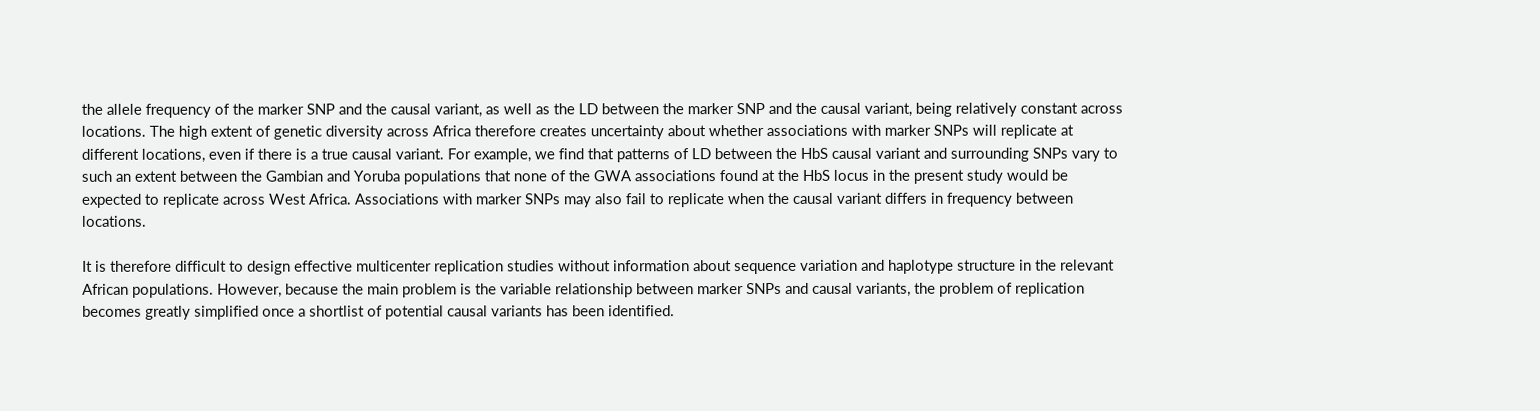the allele frequency of the marker SNP and the causal variant, as well as the LD between the marker SNP and the causal variant, being relatively constant across locations. The high extent of genetic diversity across Africa therefore creates uncertainty about whether associations with marker SNPs will replicate at different locations, even if there is a true causal variant. For example, we find that patterns of LD between the HbS causal variant and surrounding SNPs vary to such an extent between the Gambian and Yoruba populations that none of the GWA associations found at the HbS locus in the present study would be expected to replicate across West Africa. Associations with marker SNPs may also fail to replicate when the causal variant differs in frequency between locations.

It is therefore difficult to design effective multicenter replication studies without information about sequence variation and haplotype structure in the relevant African populations. However, because the main problem is the variable relationship between marker SNPs and causal variants, the problem of replication becomes greatly simplified once a shortlist of potential causal variants has been identified.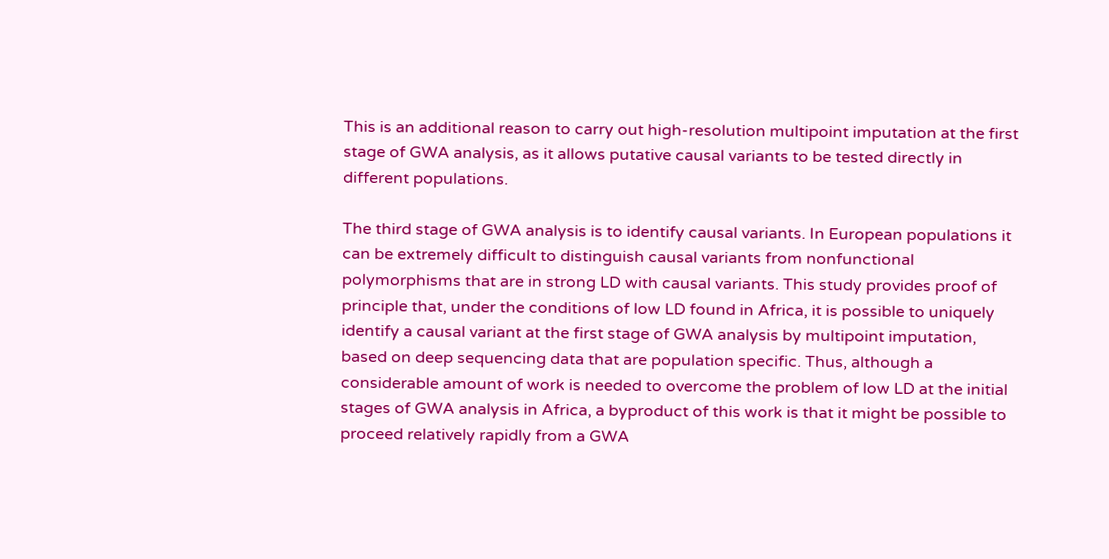This is an additional reason to carry out high-resolution multipoint imputation at the first stage of GWA analysis, as it allows putative causal variants to be tested directly in different populations.

The third stage of GWA analysis is to identify causal variants. In European populations it can be extremely difficult to distinguish causal variants from nonfunctional polymorphisms that are in strong LD with causal variants. This study provides proof of principle that, under the conditions of low LD found in Africa, it is possible to uniquely identify a causal variant at the first stage of GWA analysis by multipoint imputation, based on deep sequencing data that are population specific. Thus, although a considerable amount of work is needed to overcome the problem of low LD at the initial stages of GWA analysis in Africa, a byproduct of this work is that it might be possible to proceed relatively rapidly from a GWA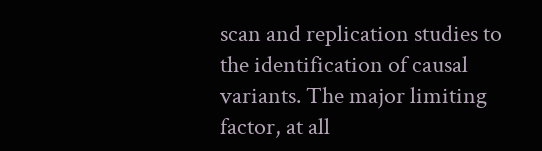scan and replication studies to the identification of causal variants. The major limiting factor, at all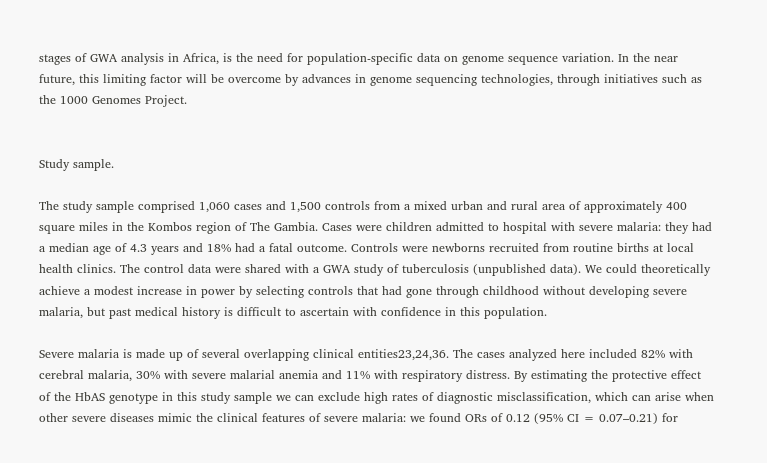stages of GWA analysis in Africa, is the need for population-specific data on genome sequence variation. In the near future, this limiting factor will be overcome by advances in genome sequencing technologies, through initiatives such as the 1000 Genomes Project.


Study sample.

The study sample comprised 1,060 cases and 1,500 controls from a mixed urban and rural area of approximately 400 square miles in the Kombos region of The Gambia. Cases were children admitted to hospital with severe malaria: they had a median age of 4.3 years and 18% had a fatal outcome. Controls were newborns recruited from routine births at local health clinics. The control data were shared with a GWA study of tuberculosis (unpublished data). We could theoretically achieve a modest increase in power by selecting controls that had gone through childhood without developing severe malaria, but past medical history is difficult to ascertain with confidence in this population.

Severe malaria is made up of several overlapping clinical entities23,24,36. The cases analyzed here included 82% with cerebral malaria, 30% with severe malarial anemia and 11% with respiratory distress. By estimating the protective effect of the HbAS genotype in this study sample we can exclude high rates of diagnostic misclassification, which can arise when other severe diseases mimic the clinical features of severe malaria: we found ORs of 0.12 (95% CI = 0.07–0.21) for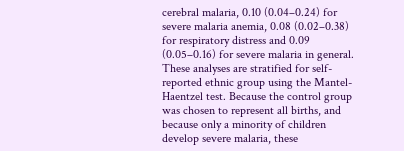cerebral malaria, 0.10 (0.04–0.24) for severe malaria anemia, 0.08 (0.02–0.38) for respiratory distress and 0.09 (0.05–0.16) for severe malaria in general. These analyses are stratified for self-reported ethnic group using the Mantel-Haentzel test. Because the control group was chosen to represent all births, and because only a minority of children develop severe malaria, these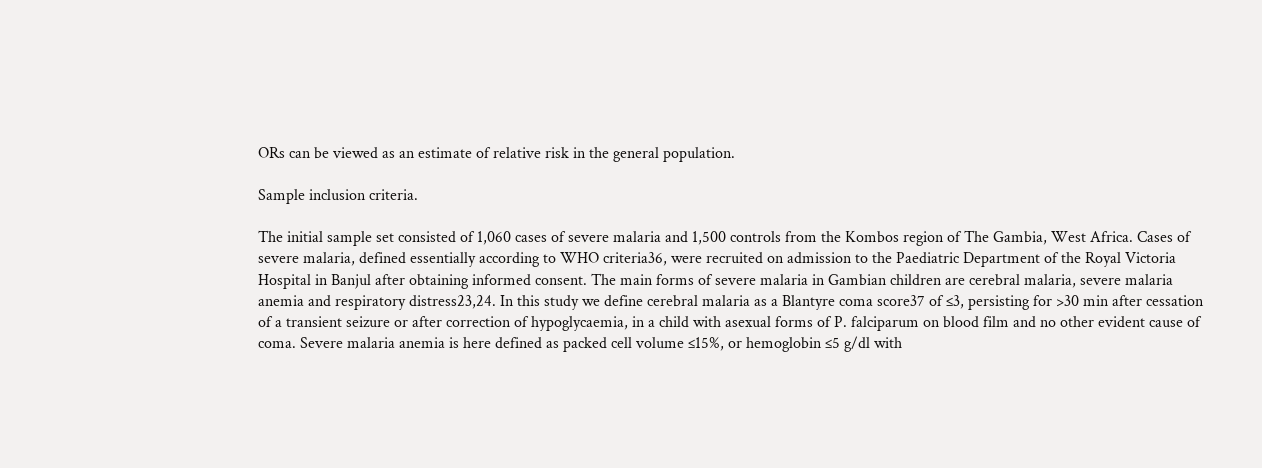ORs can be viewed as an estimate of relative risk in the general population.

Sample inclusion criteria.

The initial sample set consisted of 1,060 cases of severe malaria and 1,500 controls from the Kombos region of The Gambia, West Africa. Cases of severe malaria, defined essentially according to WHO criteria36, were recruited on admission to the Paediatric Department of the Royal Victoria Hospital in Banjul after obtaining informed consent. The main forms of severe malaria in Gambian children are cerebral malaria, severe malaria anemia and respiratory distress23,24. In this study we define cerebral malaria as a Blantyre coma score37 of ≤3, persisting for >30 min after cessation of a transient seizure or after correction of hypoglycaemia, in a child with asexual forms of P. falciparum on blood film and no other evident cause of coma. Severe malaria anemia is here defined as packed cell volume ≤15%, or hemoglobin ≤5 g/dl with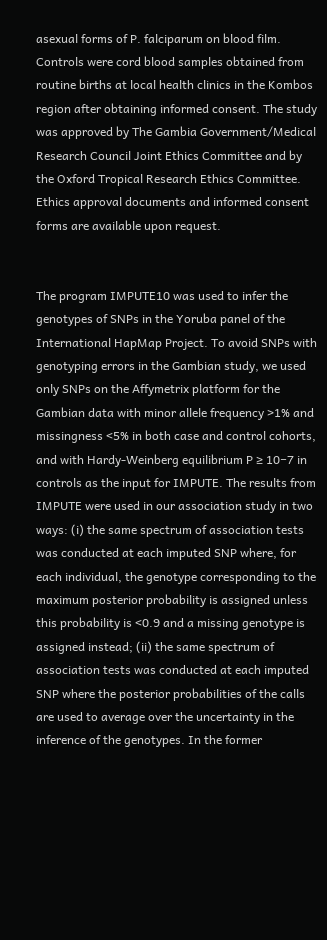asexual forms of P. falciparum on blood film. Controls were cord blood samples obtained from routine births at local health clinics in the Kombos region after obtaining informed consent. The study was approved by The Gambia Government/Medical Research Council Joint Ethics Committee and by the Oxford Tropical Research Ethics Committee. Ethics approval documents and informed consent forms are available upon request.


The program IMPUTE10 was used to infer the genotypes of SNPs in the Yoruba panel of the International HapMap Project. To avoid SNPs with genotyping errors in the Gambian study, we used only SNPs on the Affymetrix platform for the Gambian data with minor allele frequency >1% and missingness <5% in both case and control cohorts, and with Hardy-Weinberg equilibrium P ≥ 10−7 in controls as the input for IMPUTE. The results from IMPUTE were used in our association study in two ways: (i) the same spectrum of association tests was conducted at each imputed SNP where, for each individual, the genotype corresponding to the maximum posterior probability is assigned unless this probability is <0.9 and a missing genotype is assigned instead; (ii) the same spectrum of association tests was conducted at each imputed SNP where the posterior probabilities of the calls are used to average over the uncertainty in the inference of the genotypes. In the former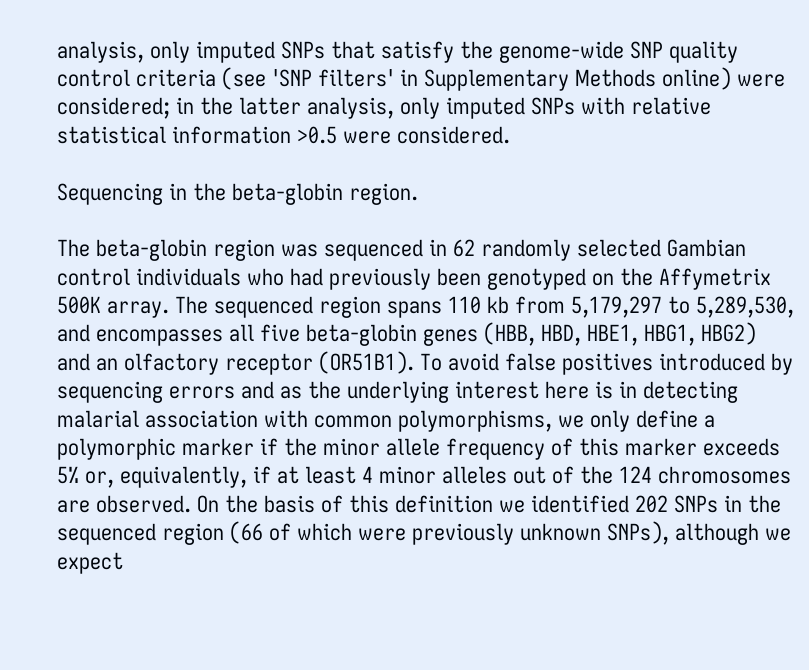analysis, only imputed SNPs that satisfy the genome-wide SNP quality control criteria (see 'SNP filters' in Supplementary Methods online) were considered; in the latter analysis, only imputed SNPs with relative statistical information >0.5 were considered.

Sequencing in the beta-globin region.

The beta-globin region was sequenced in 62 randomly selected Gambian control individuals who had previously been genotyped on the Affymetrix 500K array. The sequenced region spans 110 kb from 5,179,297 to 5,289,530, and encompasses all five beta-globin genes (HBB, HBD, HBE1, HBG1, HBG2) and an olfactory receptor (OR51B1). To avoid false positives introduced by sequencing errors and as the underlying interest here is in detecting malarial association with common polymorphisms, we only define a polymorphic marker if the minor allele frequency of this marker exceeds 5% or, equivalently, if at least 4 minor alleles out of the 124 chromosomes are observed. On the basis of this definition we identified 202 SNPs in the sequenced region (66 of which were previously unknown SNPs), although we expect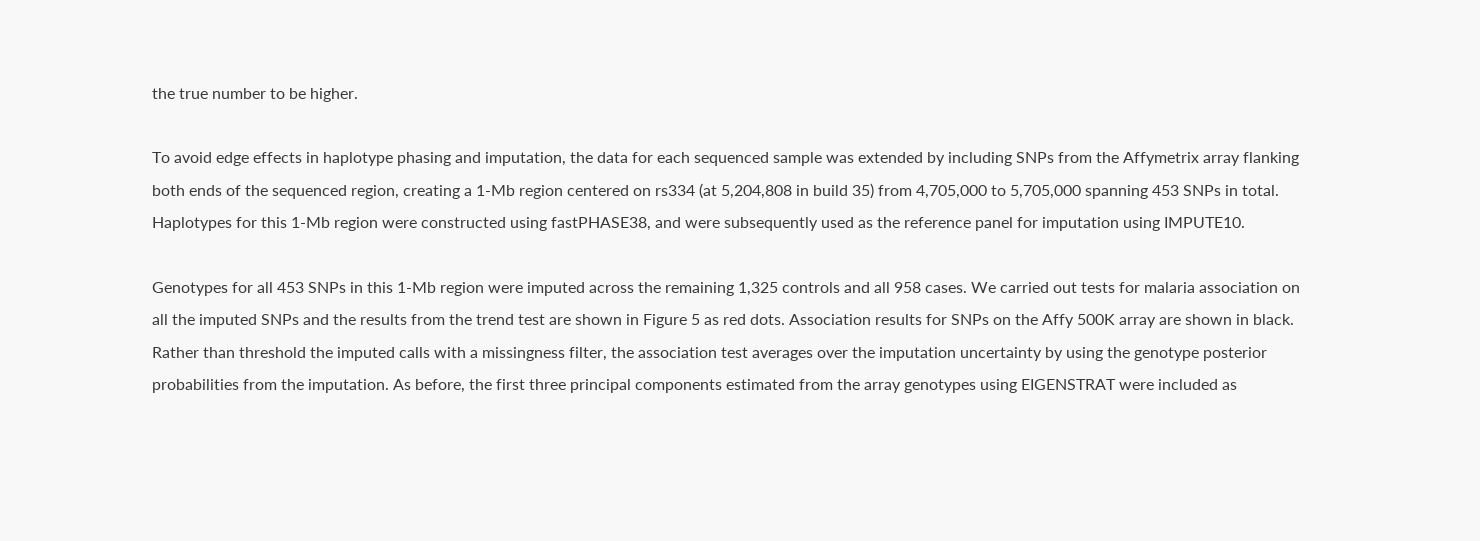the true number to be higher.

To avoid edge effects in haplotype phasing and imputation, the data for each sequenced sample was extended by including SNPs from the Affymetrix array flanking both ends of the sequenced region, creating a 1-Mb region centered on rs334 (at 5,204,808 in build 35) from 4,705,000 to 5,705,000 spanning 453 SNPs in total. Haplotypes for this 1-Mb region were constructed using fastPHASE38, and were subsequently used as the reference panel for imputation using IMPUTE10.

Genotypes for all 453 SNPs in this 1-Mb region were imputed across the remaining 1,325 controls and all 958 cases. We carried out tests for malaria association on all the imputed SNPs and the results from the trend test are shown in Figure 5 as red dots. Association results for SNPs on the Affy 500K array are shown in black. Rather than threshold the imputed calls with a missingness filter, the association test averages over the imputation uncertainty by using the genotype posterior probabilities from the imputation. As before, the first three principal components estimated from the array genotypes using EIGENSTRAT were included as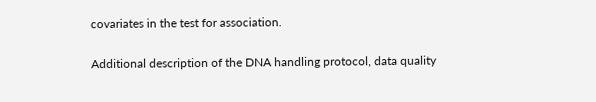covariates in the test for association.

Additional description of the DNA handling protocol, data quality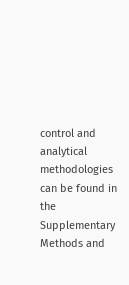control and analytical methodologies can be found in the Supplementary Methods and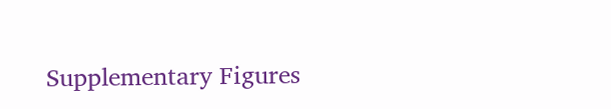Supplementary Figures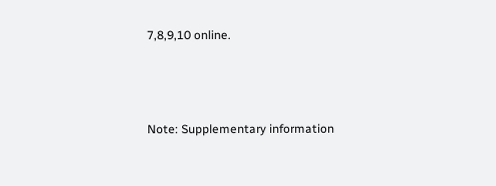7,8,9,10 online.



Note: Supplementary information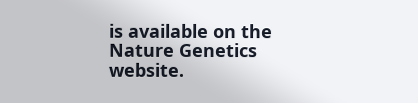is available on the Nature Genetics website.